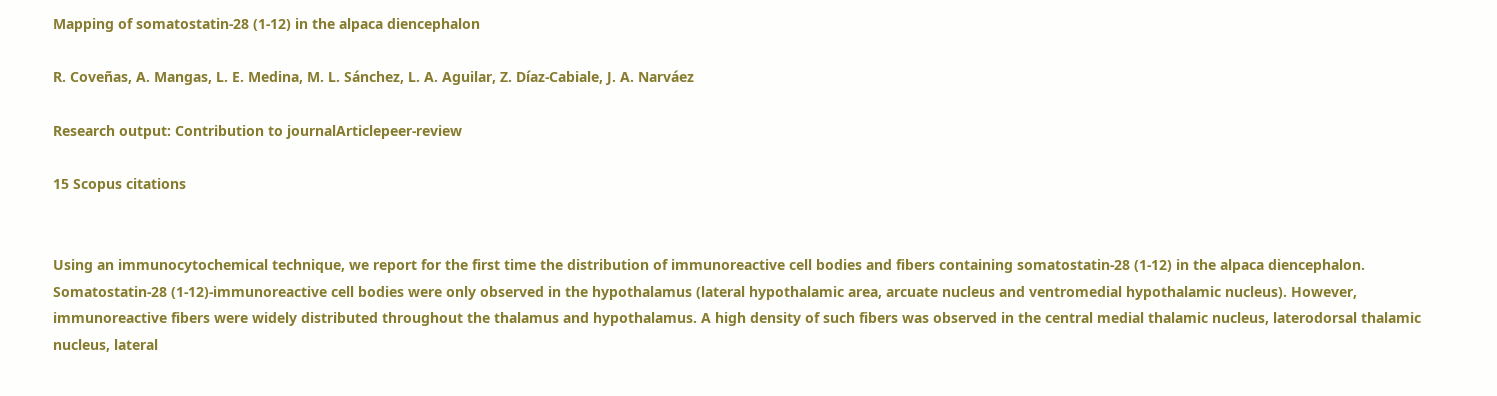Mapping of somatostatin-28 (1-12) in the alpaca diencephalon

R. Coveñas, A. Mangas, L. E. Medina, M. L. Sánchez, L. A. Aguilar, Z. Díaz-Cabiale, J. A. Narváez

Research output: Contribution to journalArticlepeer-review

15 Scopus citations


Using an immunocytochemical technique, we report for the first time the distribution of immunoreactive cell bodies and fibers containing somatostatin-28 (1-12) in the alpaca diencephalon. Somatostatin-28 (1-12)-immunoreactive cell bodies were only observed in the hypothalamus (lateral hypothalamic area, arcuate nucleus and ventromedial hypothalamic nucleus). However, immunoreactive fibers were widely distributed throughout the thalamus and hypothalamus. A high density of such fibers was observed in the central medial thalamic nucleus, laterodorsal thalamic nucleus, lateral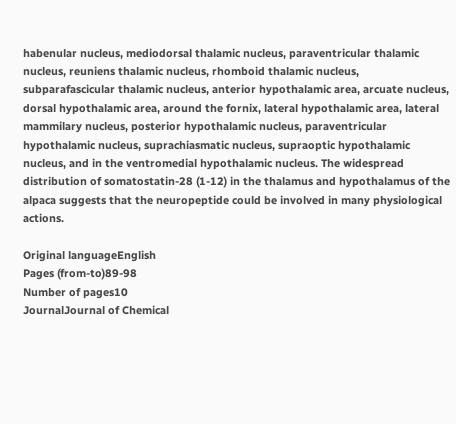habenular nucleus, mediodorsal thalamic nucleus, paraventricular thalamic nucleus, reuniens thalamic nucleus, rhomboid thalamic nucleus, subparafascicular thalamic nucleus, anterior hypothalamic area, arcuate nucleus, dorsal hypothalamic area, around the fornix, lateral hypothalamic area, lateral mammilary nucleus, posterior hypothalamic nucleus, paraventricular hypothalamic nucleus, suprachiasmatic nucleus, supraoptic hypothalamic nucleus, and in the ventromedial hypothalamic nucleus. The widespread distribution of somatostatin-28 (1-12) in the thalamus and hypothalamus of the alpaca suggests that the neuropeptide could be involved in many physiological actions.

Original languageEnglish
Pages (from-to)89-98
Number of pages10
JournalJournal of Chemical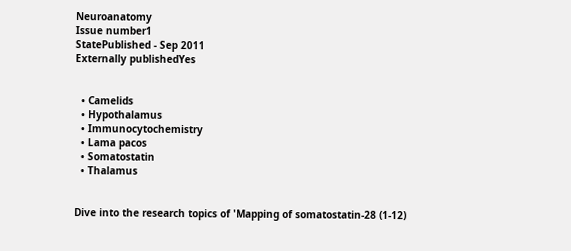Neuroanatomy
Issue number1
StatePublished - Sep 2011
Externally publishedYes


  • Camelids
  • Hypothalamus
  • Immunocytochemistry
  • Lama pacos
  • Somatostatin
  • Thalamus


Dive into the research topics of 'Mapping of somatostatin-28 (1-12)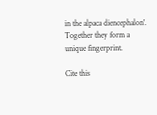in the alpaca diencephalon'. Together they form a unique fingerprint.

Cite this